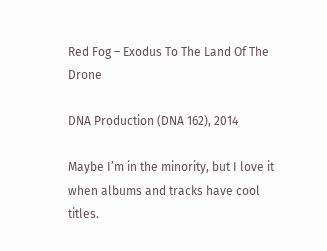Red Fog – Exodus To The Land Of The Drone

DNA Production (DNA 162), 2014

Maybe I’m in the minority, but I love it when albums and tracks have cool titles.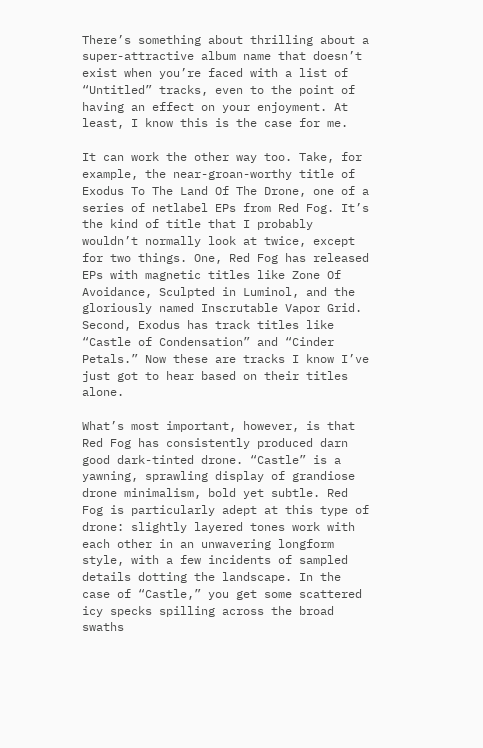There’s something about thrilling about a super-attractive album name that doesn’t exist when you’re faced with a list of “Untitled” tracks, even to the point of having an effect on your enjoyment. At least, I know this is the case for me.

It can work the other way too. Take, for example, the near-groan-worthy title of Exodus To The Land Of The Drone, one of a series of netlabel EPs from Red Fog. It’s the kind of title that I probably wouldn’t normally look at twice, except for two things. One, Red Fog has released EPs with magnetic titles like Zone Of Avoidance, Sculpted in Luminol, and the gloriously named Inscrutable Vapor Grid. Second, Exodus has track titles like “Castle of Condensation” and “Cinder Petals.” Now these are tracks I know I’ve just got to hear based on their titles alone.

What’s most important, however, is that Red Fog has consistently produced darn good dark-tinted drone. “Castle” is a yawning, sprawling display of grandiose drone minimalism, bold yet subtle. Red Fog is particularly adept at this type of drone: slightly layered tones work with each other in an unwavering longform style, with a few incidents of sampled details dotting the landscape. In the case of “Castle,” you get some scattered icy specks spilling across the broad swaths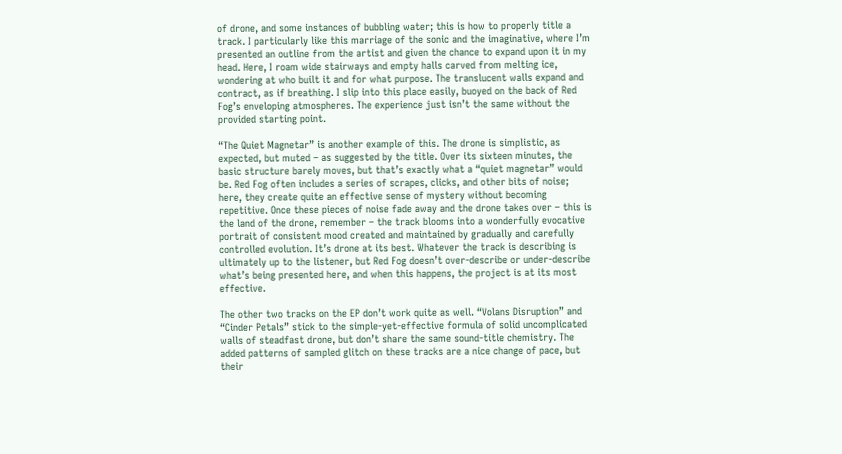of drone, and some instances of bubbling water; this is how to properly title a track. I particularly like this marriage of the sonic and the imaginative, where I’m presented an outline from the artist and given the chance to expand upon it in my head. Here, I roam wide stairways and empty halls carved from melting ice, wondering at who built it and for what purpose. The translucent walls expand and contract, as if breathing. I slip into this place easily, buoyed on the back of Red Fog’s enveloping atmospheres. The experience just isn’t the same without the provided starting point.

“The Quiet Magnetar” is another example of this. The drone is simplistic, as expected, but muted – as suggested by the title. Over its sixteen minutes, the basic structure barely moves, but that’s exactly what a “quiet magnetar” would be. Red Fog often includes a series of scrapes, clicks, and other bits of noise; here, they create quite an effective sense of mystery without becoming repetitive. Once these pieces of noise fade away and the drone takes over – this is the land of the drone, remember – the track blooms into a wonderfully evocative portrait of consistent mood created and maintained by gradually and carefully controlled evolution. It’s drone at its best. Whatever the track is describing is ultimately up to the listener, but Red Fog doesn’t over-describe or under-describe what’s being presented here, and when this happens, the project is at its most effective.

The other two tracks on the EP don’t work quite as well. “Volans Disruption” and “Cinder Petals” stick to the simple-yet-effective formula of solid uncomplicated walls of steadfast drone, but don’t share the same sound-title chemistry. The added patterns of sampled glitch on these tracks are a nice change of pace, but their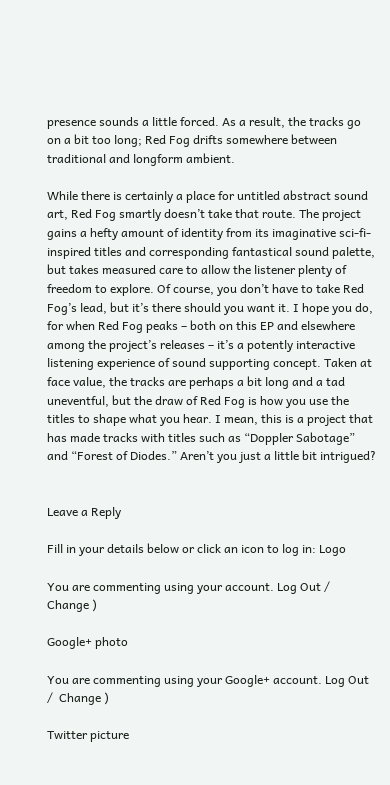presence sounds a little forced. As a result, the tracks go on a bit too long; Red Fog drifts somewhere between traditional and longform ambient.

While there is certainly a place for untitled abstract sound art, Red Fog smartly doesn’t take that route. The project gains a hefty amount of identity from its imaginative sci-fi-inspired titles and corresponding fantastical sound palette, but takes measured care to allow the listener plenty of freedom to explore. Of course, you don’t have to take Red Fog’s lead, but it’s there should you want it. I hope you do, for when Red Fog peaks – both on this EP and elsewhere among the project’s releases – it’s a potently interactive listening experience of sound supporting concept. Taken at face value, the tracks are perhaps a bit long and a tad uneventful, but the draw of Red Fog is how you use the titles to shape what you hear. I mean, this is a project that has made tracks with titles such as “Doppler Sabotage” and “Forest of Diodes.” Aren’t you just a little bit intrigued?


Leave a Reply

Fill in your details below or click an icon to log in: Logo

You are commenting using your account. Log Out /  Change )

Google+ photo

You are commenting using your Google+ account. Log Out /  Change )

Twitter picture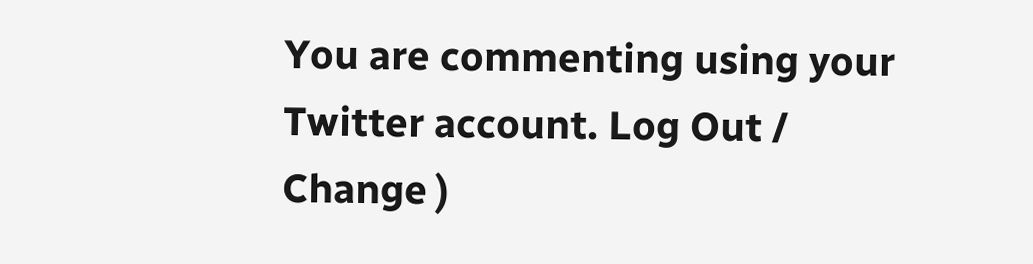You are commenting using your Twitter account. Log Out /  Change )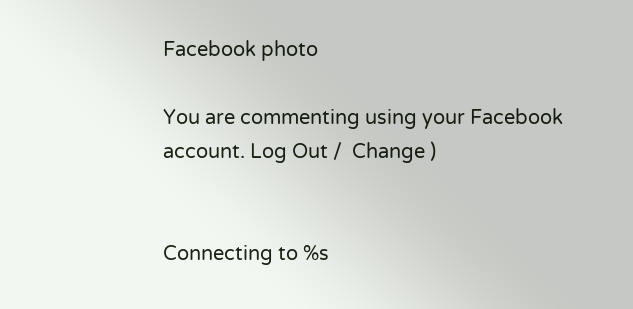Facebook photo

You are commenting using your Facebook account. Log Out /  Change )


Connecting to %s